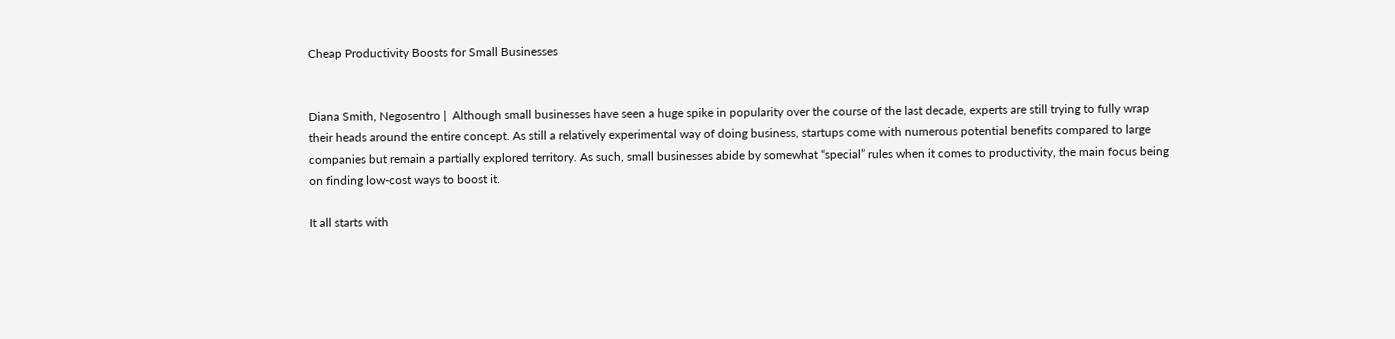Cheap Productivity Boosts for Small Businesses


Diana Smith, Negosentro |  Although small businesses have seen a huge spike in popularity over the course of the last decade, experts are still trying to fully wrap their heads around the entire concept. As still a relatively experimental way of doing business, startups come with numerous potential benefits compared to large companies but remain a partially explored territory. As such, small businesses abide by somewhat “special” rules when it comes to productivity, the main focus being on finding low-cost ways to boost it.

It all starts with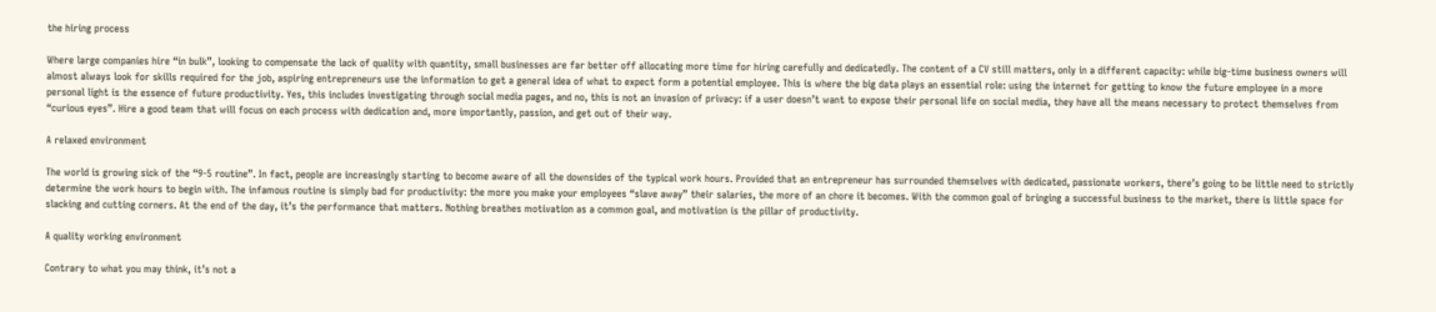the hiring process

Where large companies hire “in bulk”, looking to compensate the lack of quality with quantity, small businesses are far better off allocating more time for hiring carefully and dedicatedly. The content of a CV still matters, only in a different capacity: while big-time business owners will almost always look for skills required for the job, aspiring entrepreneurs use the information to get a general idea of what to expect form a potential employee. This is where the big data plays an essential role: using the internet for getting to know the future employee in a more personal light is the essence of future productivity. Yes, this includes investigating through social media pages, and no, this is not an invasion of privacy: if a user doesn’t want to expose their personal life on social media, they have all the means necessary to protect themselves from “curious eyes”. Hire a good team that will focus on each process with dedication and, more importantly, passion, and get out of their way.

A relaxed environment

The world is growing sick of the “9-5 routine”. In fact, people are increasingly starting to become aware of all the downsides of the typical work hours. Provided that an entrepreneur has surrounded themselves with dedicated, passionate workers, there’s going to be little need to strictly determine the work hours to begin with. The infamous routine is simply bad for productivity: the more you make your employees “slave away” their salaries, the more of an chore it becomes. With the common goal of bringing a successful business to the market, there is little space for slacking and cutting corners. At the end of the day, it’s the performance that matters. Nothing breathes motivation as a common goal, and motivation is the pillar of productivity.

A quality working environment

Contrary to what you may think, it’s not a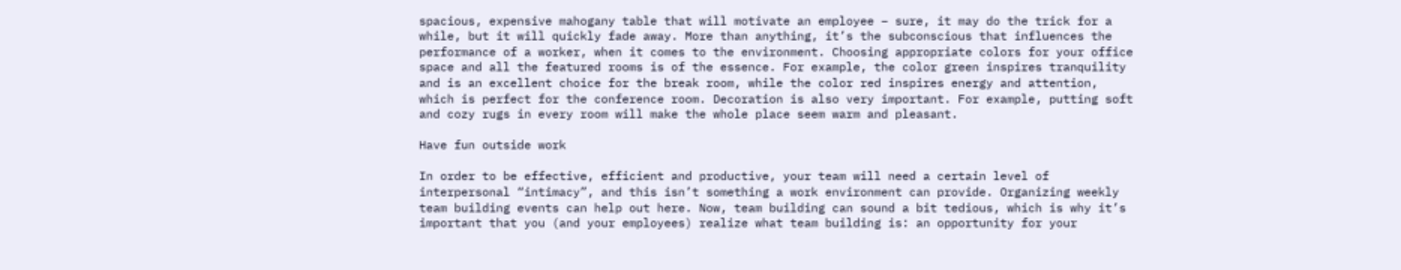spacious, expensive mahogany table that will motivate an employee – sure, it may do the trick for a while, but it will quickly fade away. More than anything, it’s the subconscious that influences the performance of a worker, when it comes to the environment. Choosing appropriate colors for your office space and all the featured rooms is of the essence. For example, the color green inspires tranquility and is an excellent choice for the break room, while the color red inspires energy and attention, which is perfect for the conference room. Decoration is also very important. For example, putting soft and cozy rugs in every room will make the whole place seem warm and pleasant.

Have fun outside work

In order to be effective, efficient and productive, your team will need a certain level of interpersonal “intimacy”, and this isn’t something a work environment can provide. Organizing weekly team building events can help out here. Now, team building can sound a bit tedious, which is why it’s important that you (and your employees) realize what team building is: an opportunity for your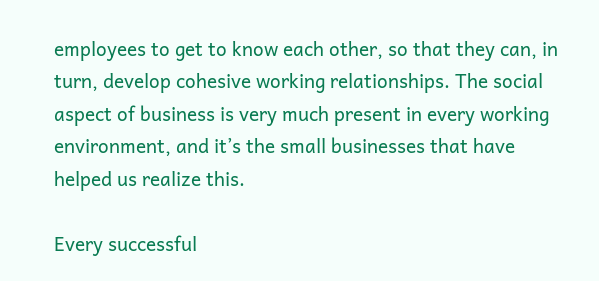employees to get to know each other, so that they can, in turn, develop cohesive working relationships. The social aspect of business is very much present in every working environment, and it’s the small businesses that have helped us realize this.

Every successful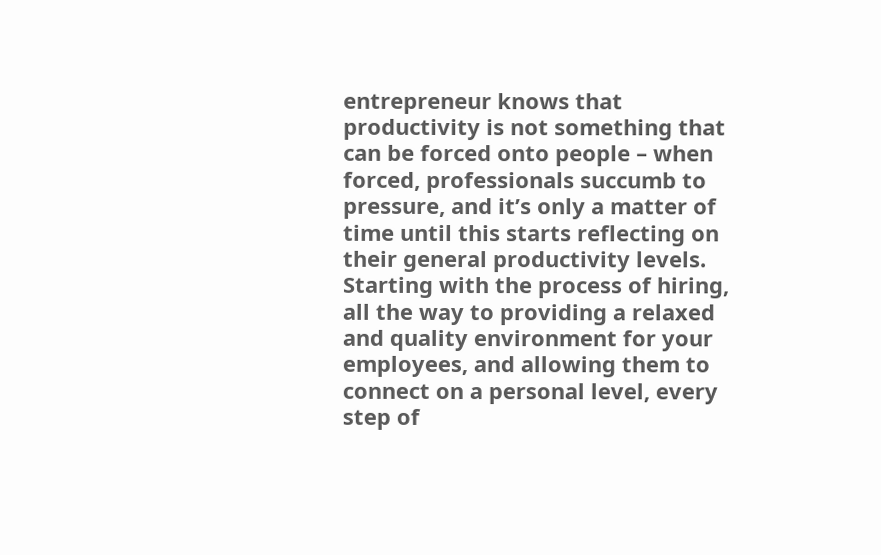entrepreneur knows that productivity is not something that can be forced onto people – when forced, professionals succumb to pressure, and it’s only a matter of time until this starts reflecting on their general productivity levels. Starting with the process of hiring, all the way to providing a relaxed and quality environment for your employees, and allowing them to connect on a personal level, every step of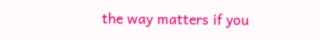the way matters if you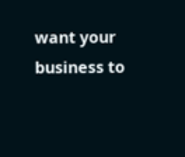want your business to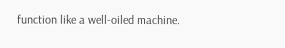function like a well-oiled machine.